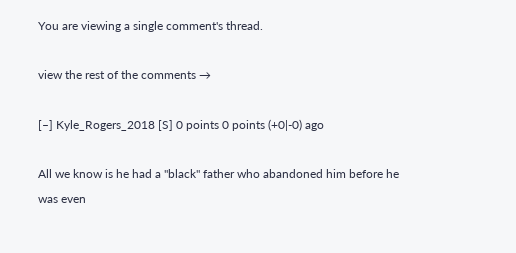You are viewing a single comment's thread.

view the rest of the comments →

[–] Kyle_Rogers_2018 [S] 0 points 0 points (+0|-0) ago

All we know is he had a "black" father who abandoned him before he was even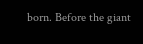born. Before the giant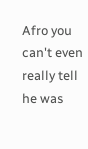Afro you can't even really tell he was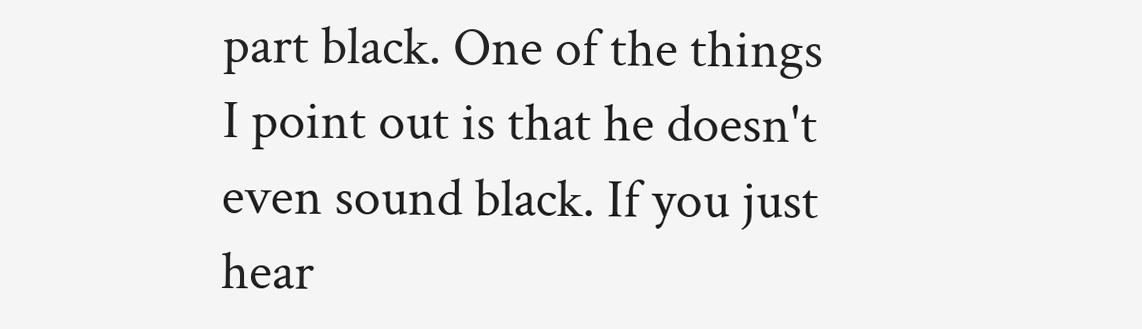part black. One of the things I point out is that he doesn't even sound black. If you just hear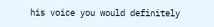his voice you would definitely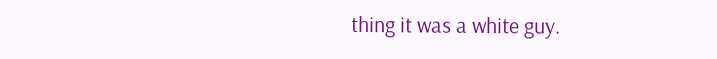thing it was a white guy.